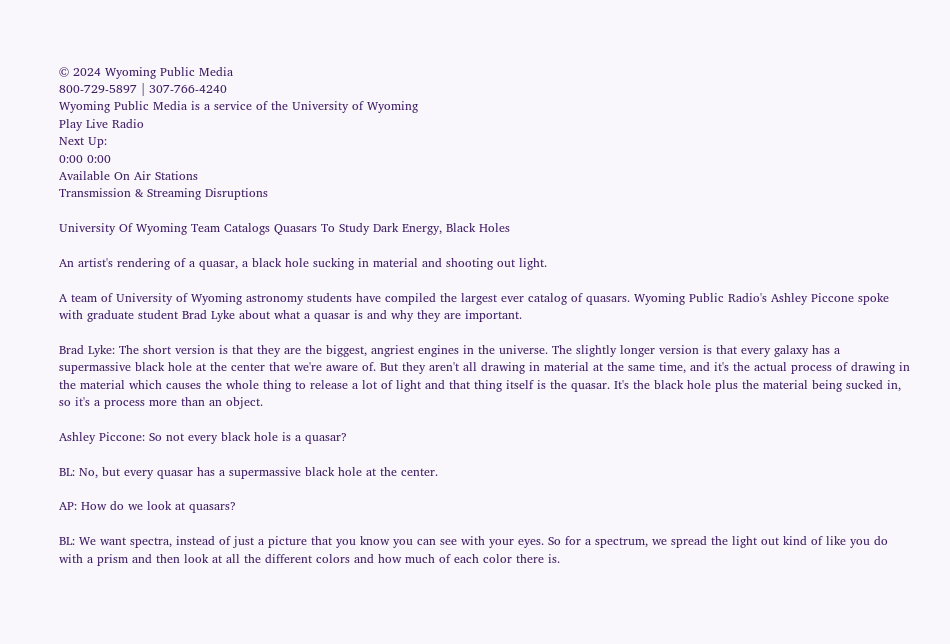© 2024 Wyoming Public Media
800-729-5897 | 307-766-4240
Wyoming Public Media is a service of the University of Wyoming
Play Live Radio
Next Up:
0:00 0:00
Available On Air Stations
Transmission & Streaming Disruptions

University Of Wyoming Team Catalogs Quasars To Study Dark Energy, Black Holes

An artist's rendering of a quasar, a black hole sucking in material and shooting out light.

A team of University of Wyoming astronomy students have compiled the largest ever catalog of quasars. Wyoming Public Radio's Ashley Piccone spoke with graduate student Brad Lyke about what a quasar is and why they are important.

Brad Lyke: The short version is that they are the biggest, angriest engines in the universe. The slightly longer version is that every galaxy has a supermassive black hole at the center that we're aware of. But they aren't all drawing in material at the same time, and it's the actual process of drawing in the material which causes the whole thing to release a lot of light and that thing itself is the quasar. It's the black hole plus the material being sucked in, so it's a process more than an object.

Ashley Piccone: So not every black hole is a quasar?

BL: No, but every quasar has a supermassive black hole at the center.

AP: How do we look at quasars?

BL: We want spectra, instead of just a picture that you know you can see with your eyes. So for a spectrum, we spread the light out kind of like you do with a prism and then look at all the different colors and how much of each color there is.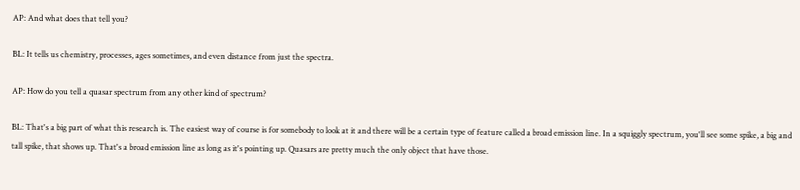AP: And what does that tell you?

BL: It tells us chemistry, processes, ages sometimes, and even distance from just the spectra.

AP: How do you tell a quasar spectrum from any other kind of spectrum?

BL: That's a big part of what this research is. The easiest way of course is for somebody to look at it and there will be a certain type of feature called a broad emission line. In a squiggly spectrum, you'll see some spike, a big and tall spike, that shows up. That's a broad emission line as long as it's pointing up. Quasars are pretty much the only object that have those.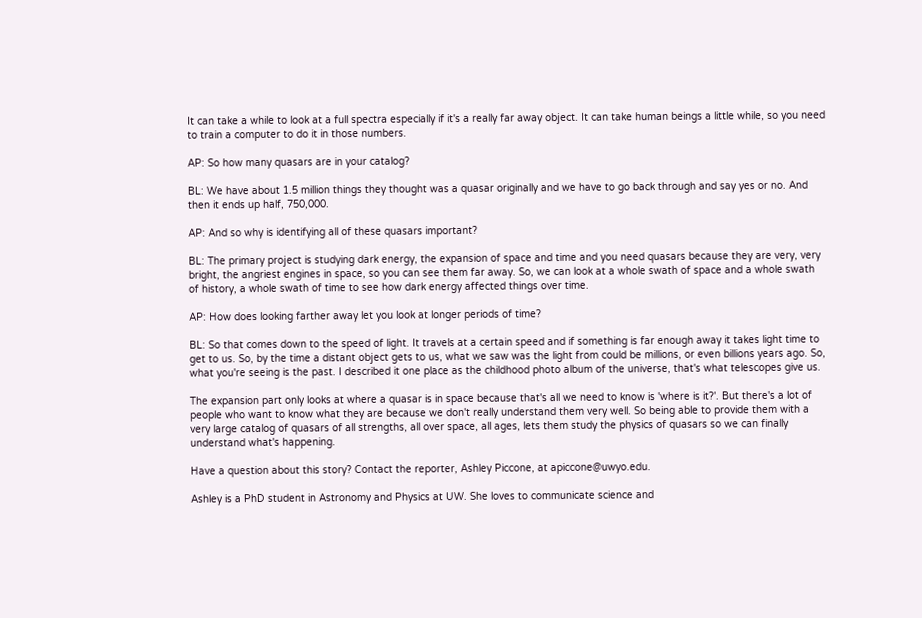It can take a while to look at a full spectra especially if it's a really far away object. It can take human beings a little while, so you need to train a computer to do it in those numbers.

AP: So how many quasars are in your catalog?

BL: We have about 1.5 million things they thought was a quasar originally and we have to go back through and say yes or no. And then it ends up half, 750,000.

AP: And so why is identifying all of these quasars important?

BL: The primary project is studying dark energy, the expansion of space and time and you need quasars because they are very, very bright, the angriest engines in space, so you can see them far away. So, we can look at a whole swath of space and a whole swath of history, a whole swath of time to see how dark energy affected things over time.

AP: How does looking farther away let you look at longer periods of time?

BL: So that comes down to the speed of light. It travels at a certain speed and if something is far enough away it takes light time to get to us. So, by the time a distant object gets to us, what we saw was the light from could be millions, or even billions years ago. So, what you're seeing is the past. I described it one place as the childhood photo album of the universe, that's what telescopes give us.

The expansion part only looks at where a quasar is in space because that's all we need to know is 'where is it?'. But there's a lot of people who want to know what they are because we don't really understand them very well. So being able to provide them with a very large catalog of quasars of all strengths, all over space, all ages, lets them study the physics of quasars so we can finally understand what's happening.

Have a question about this story? Contact the reporter, Ashley Piccone, at apiccone@uwyo.edu.

Ashley is a PhD student in Astronomy and Physics at UW. She loves to communicate science and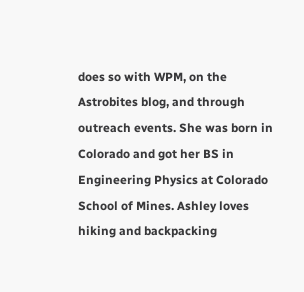does so with WPM, on the Astrobites blog, and through outreach events. She was born in Colorado and got her BS in Engineering Physics at Colorado School of Mines. Ashley loves hiking and backpacking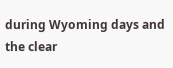during Wyoming days and the clear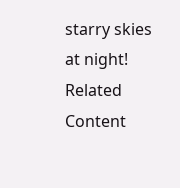starry skies at night!
Related Content